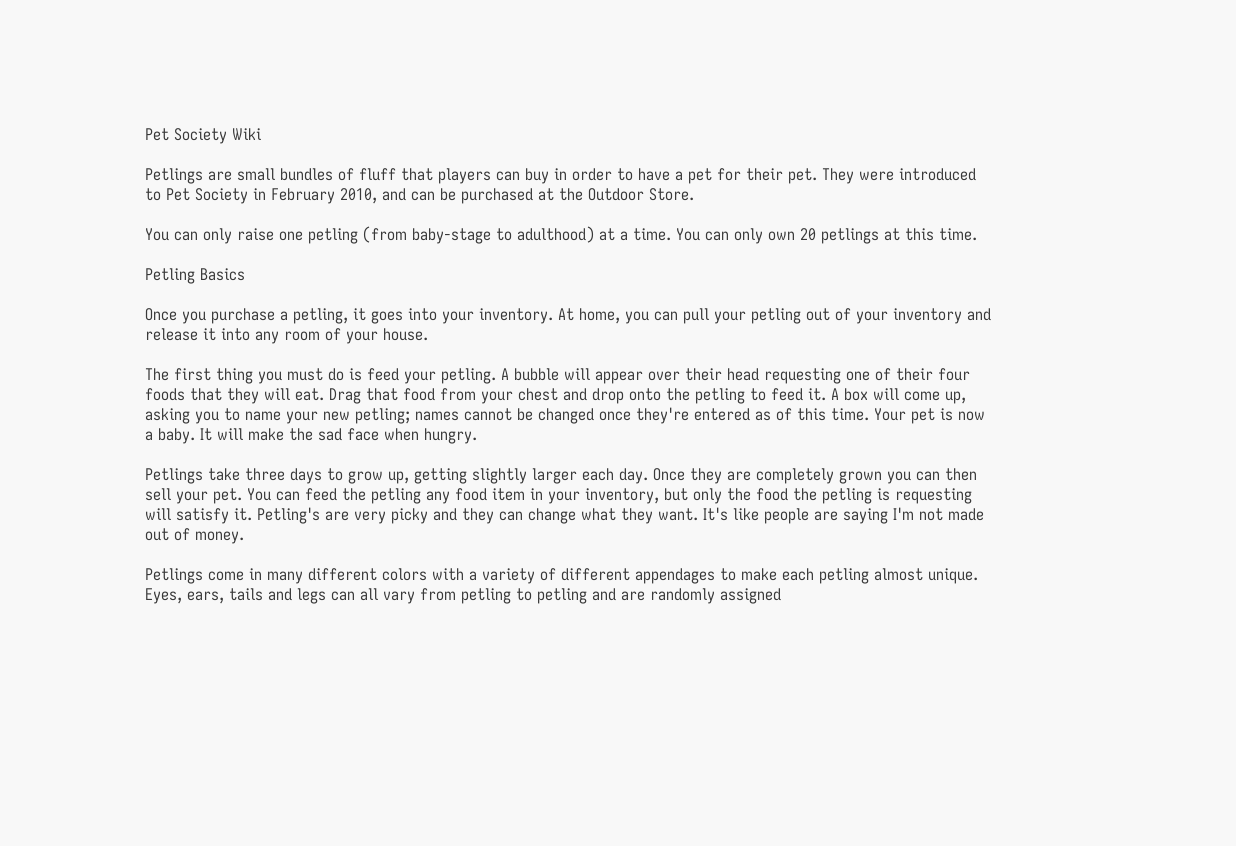Pet Society Wiki

Petlings are small bundles of fluff that players can buy in order to have a pet for their pet. They were introduced to Pet Society in February 2010, and can be purchased at the Outdoor Store.

You can only raise one petling (from baby-stage to adulthood) at a time. You can only own 20 petlings at this time.

Petling Basics

Once you purchase a petling, it goes into your inventory. At home, you can pull your petling out of your inventory and release it into any room of your house.

The first thing you must do is feed your petling. A bubble will appear over their head requesting one of their four foods that they will eat. Drag that food from your chest and drop onto the petling to feed it. A box will come up, asking you to name your new petling; names cannot be changed once they're entered as of this time. Your pet is now a baby. It will make the sad face when hungry.

Petlings take three days to grow up, getting slightly larger each day. Once they are completely grown you can then sell your pet. You can feed the petling any food item in your inventory, but only the food the petling is requesting will satisfy it. Petling's are very picky and they can change what they want. It's like people are saying I'm not made out of money.

Petlings come in many different colors with a variety of different appendages to make each petling almost unique. Eyes, ears, tails and legs can all vary from petling to petling and are randomly assigned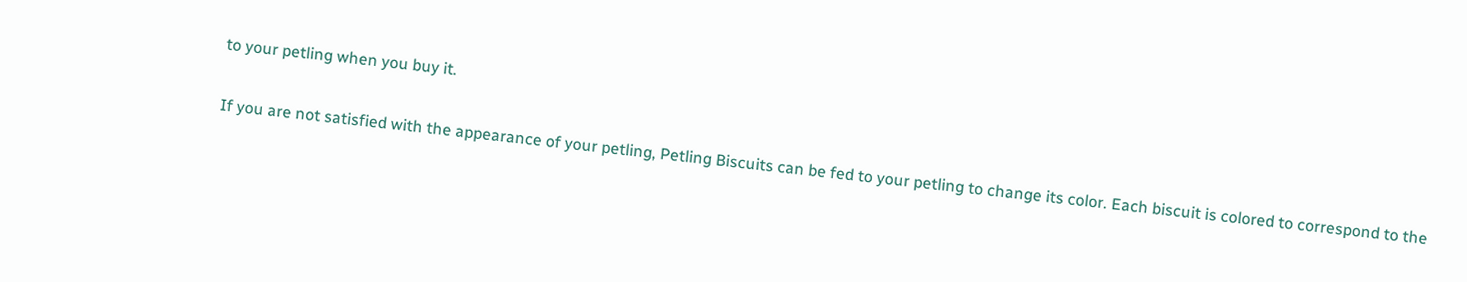to your petling when you buy it.

If you are not satisfied with the appearance of your petling, Petling Biscuits can be fed to your petling to change its color. Each biscuit is colored to correspond to the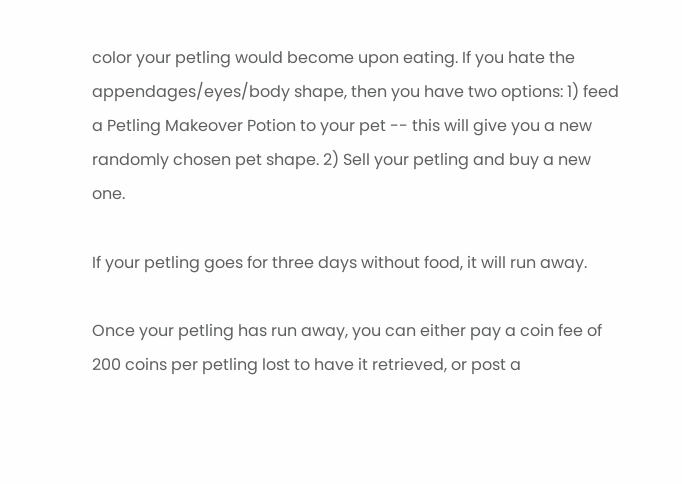color your petling would become upon eating. If you hate the appendages/eyes/body shape, then you have two options: 1) feed a Petling Makeover Potion to your pet -- this will give you a new randomly chosen pet shape. 2) Sell your petling and buy a new one.

If your petling goes for three days without food, it will run away.

Once your petling has run away, you can either pay a coin fee of 200 coins per petling lost to have it retrieved, or post a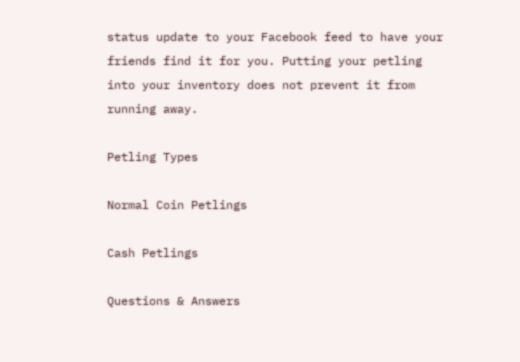status update to your Facebook feed to have your friends find it for you. Putting your petling into your inventory does not prevent it from running away.

Petling Types

Normal Coin Petlings

Cash Petlings

Questions & Answers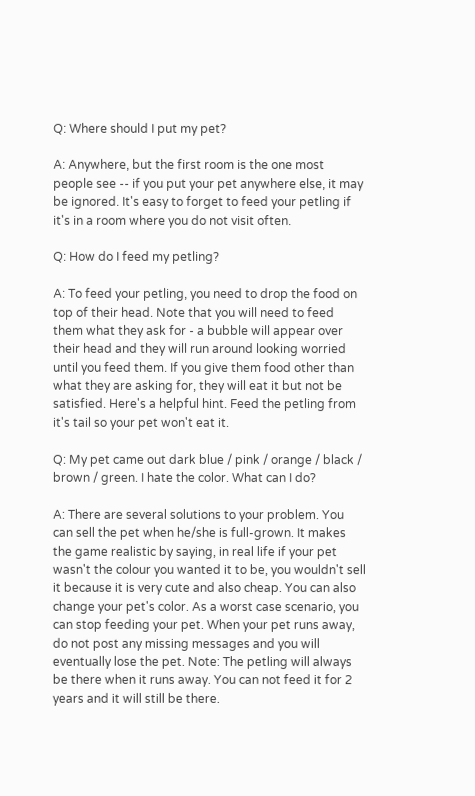Q: Where should I put my pet?

A: Anywhere, but the first room is the one most people see -- if you put your pet anywhere else, it may be ignored. It's easy to forget to feed your petling if it's in a room where you do not visit often.

Q: How do I feed my petling?

A: To feed your petling, you need to drop the food on top of their head. Note that you will need to feed them what they ask for - a bubble will appear over their head and they will run around looking worried until you feed them. If you give them food other than what they are asking for, they will eat it but not be satisfied. Here's a helpful hint. Feed the petling from it's tail so your pet won't eat it.

Q: My pet came out dark blue / pink / orange / black / brown / green. I hate the color. What can I do?

A: There are several solutions to your problem. You can sell the pet when he/she is full-grown. It makes the game realistic by saying, in real life if your pet wasn't the colour you wanted it to be, you wouldn't sell it because it is very cute and also cheap. You can also change your pet's color. As a worst case scenario, you can stop feeding your pet. When your pet runs away, do not post any missing messages and you will eventually lose the pet. Note: The petling will always be there when it runs away. You can not feed it for 2 years and it will still be there.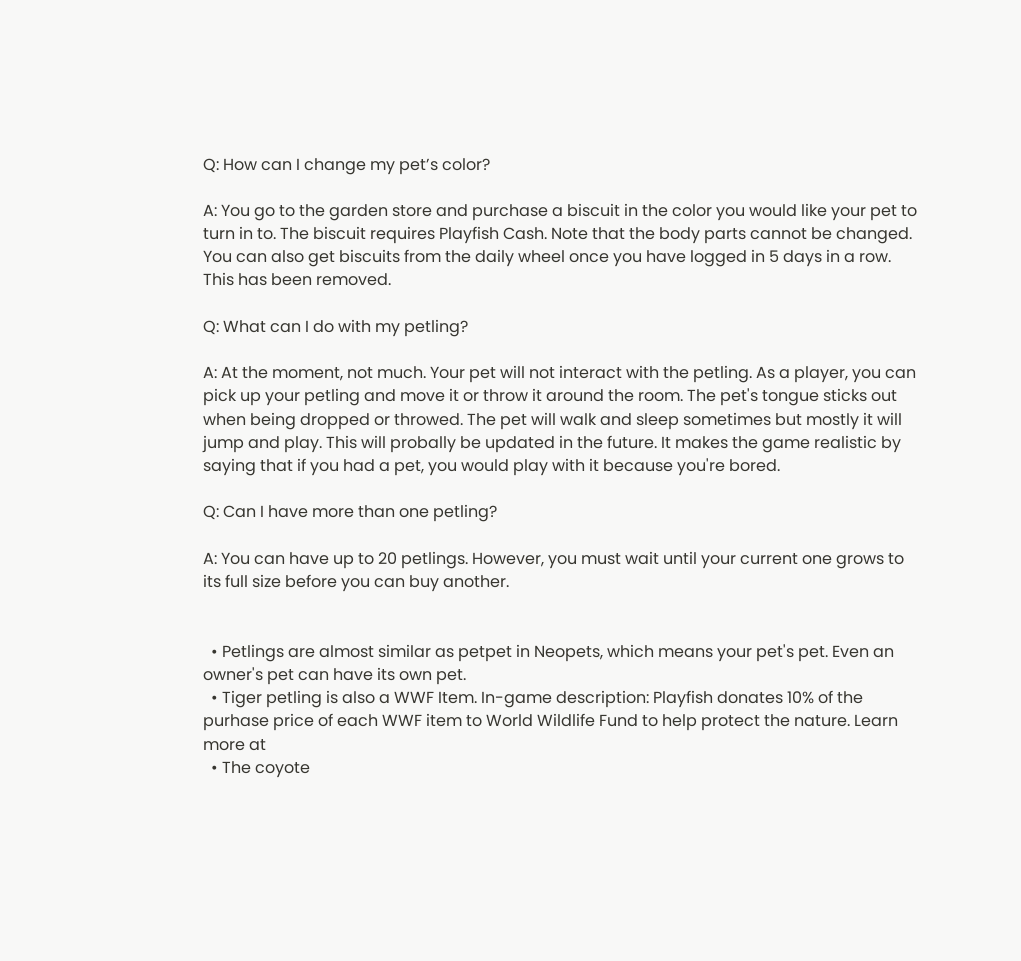Q: How can I change my pet’s color?

A: You go to the garden store and purchase a biscuit in the color you would like your pet to turn in to. The biscuit requires Playfish Cash. Note that the body parts cannot be changed. You can also get biscuits from the daily wheel once you have logged in 5 days in a row. This has been removed.

Q: What can I do with my petling?

A: At the moment, not much. Your pet will not interact with the petling. As a player, you can pick up your petling and move it or throw it around the room. The pet's tongue sticks out when being dropped or throwed. The pet will walk and sleep sometimes but mostly it will jump and play. This will probally be updated in the future. It makes the game realistic by saying that if you had a pet, you would play with it because you're bored.

Q: Can I have more than one petling?

A: You can have up to 20 petlings. However, you must wait until your current one grows to its full size before you can buy another.


  • Petlings are almost similar as petpet in Neopets, which means your pet's pet. Even an owner's pet can have its own pet.
  • Tiger petling is also a WWF Item. In-game description: Playfish donates 10% of the purhase price of each WWF item to World Wildlife Fund to help protect the nature. Learn more at
  • The coyote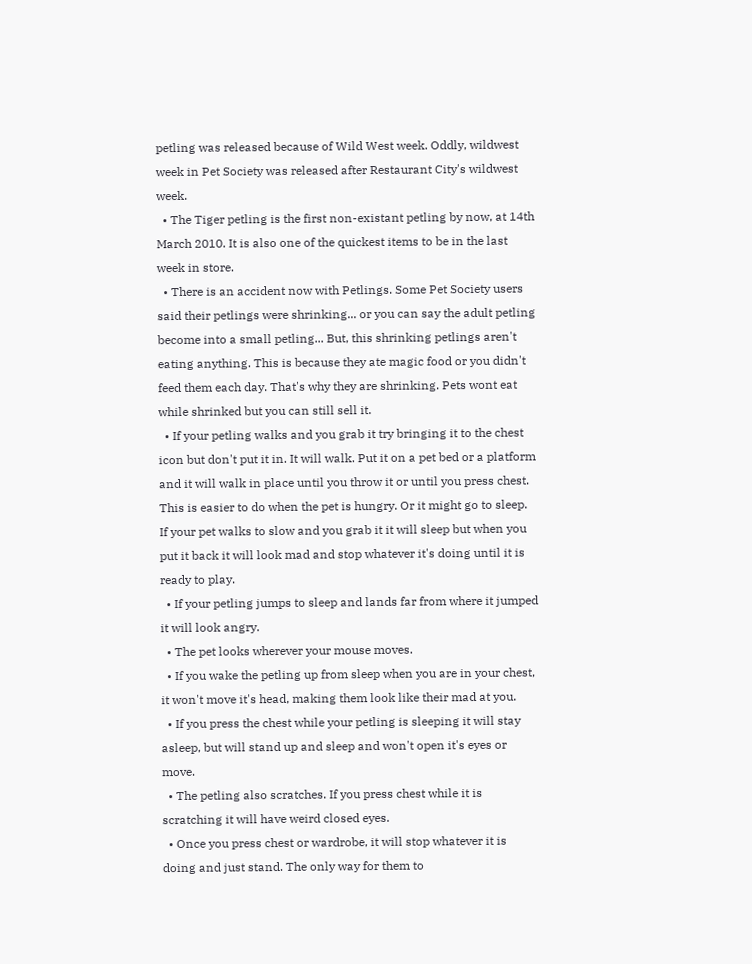petling was released because of Wild West week. Oddly, wildwest week in Pet Society was released after Restaurant City's wildwest week.
  • The Tiger petling is the first non-existant petling by now, at 14th March 2010. It is also one of the quickest items to be in the last week in store.
  • There is an accident now with Petlings. Some Pet Society users said their petlings were shrinking... or you can say the adult petling become into a small petling... But, this shrinking petlings aren't eating anything. This is because they ate magic food or you didn't feed them each day. That's why they are shrinking. Pets wont eat while shrinked but you can still sell it.
  • If your petling walks and you grab it try bringing it to the chest icon but don't put it in. It will walk. Put it on a pet bed or a platform and it will walk in place until you throw it or until you press chest. This is easier to do when the pet is hungry. Or it might go to sleep. If your pet walks to slow and you grab it it will sleep but when you put it back it will look mad and stop whatever it's doing until it is ready to play.
  • If your petling jumps to sleep and lands far from where it jumped it will look angry.
  • The pet looks wherever your mouse moves.
  • If you wake the petling up from sleep when you are in your chest, it won't move it's head, making them look like their mad at you.
  • If you press the chest while your petling is sleeping it will stay asleep, but will stand up and sleep and won't open it's eyes or move.
  • The petling also scratches. If you press chest while it is scratching it will have weird closed eyes.
  • Once you press chest or wardrobe, it will stop whatever it is doing and just stand. The only way for them to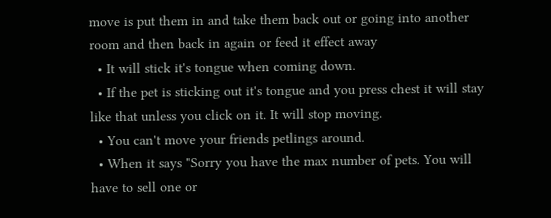move is put them in and take them back out or going into another room and then back in again or feed it effect away
  • It will stick it's tongue when coming down.
  • If the pet is sticking out it's tongue and you press chest it will stay like that unless you click on it. It will stop moving.
  • You can't move your friends petlings around.
  • When it says "Sorry you have the max number of pets. You will have to sell one or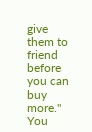give them to friend before you can buy more." You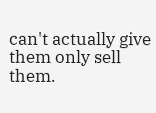can't actually give them only sell them.